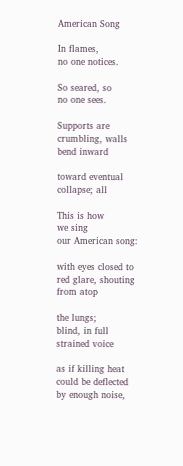American Song

In flames,
no one notices.

So seared, so
no one sees.

Supports are
crumbling, walls
bend inward

toward eventual
collapse; all

This is how
we sing
our American song:

with eyes closed to
red glare, shouting
from atop

the lungs;
blind, in full
strained voice

as if killing heat
could be deflected
by enough noise,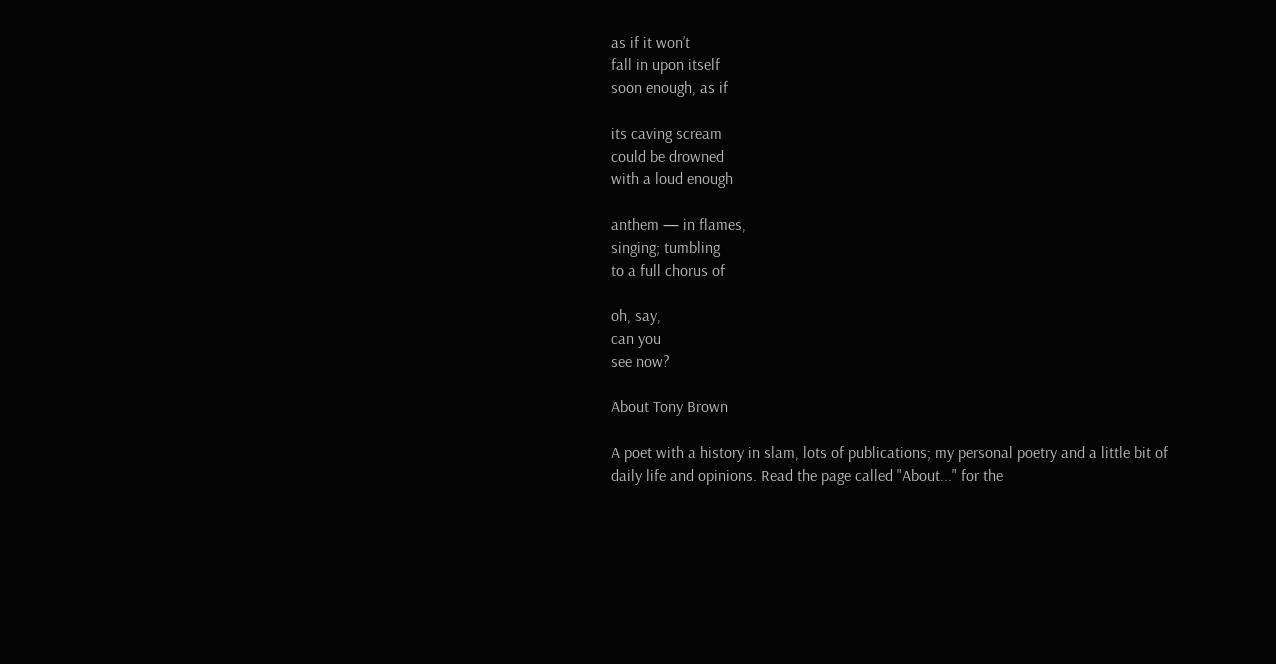as if it won’t
fall in upon itself
soon enough, as if

its caving scream
could be drowned
with a loud enough

anthem — in flames,
singing; tumbling
to a full chorus of

oh, say,
can you
see now?

About Tony Brown

A poet with a history in slam, lots of publications; my personal poetry and a little bit of daily life and opinions. Read the page called "About..." for the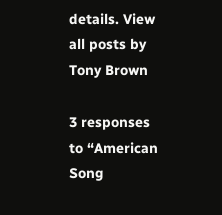details. View all posts by Tony Brown

3 responses to “American Song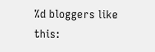%d bloggers like this: